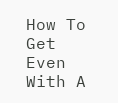How To Get Even With A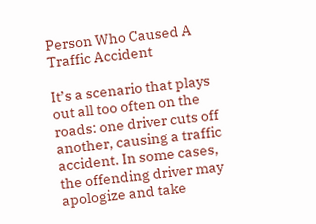Person Who Caused A Traffic Accident

It’s a scenario that plays out all too often on the roads: one driver cuts off another, causing a traffic accident. In some cases, the offending driver may apologize and take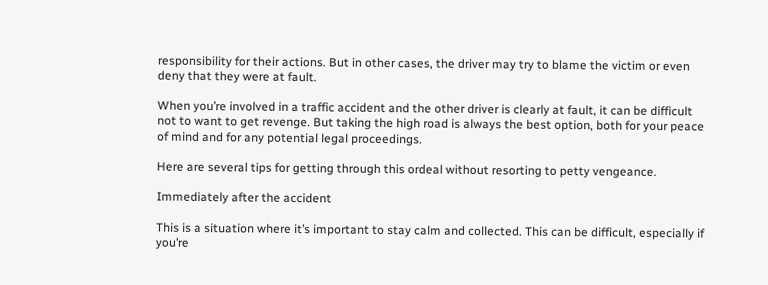responsibility for their actions. But in other cases, the driver may try to blame the victim or even deny that they were at fault.

When you’re involved in a traffic accident and the other driver is clearly at fault, it can be difficult not to want to get revenge. But taking the high road is always the best option, both for your peace of mind and for any potential legal proceedings.

Here are several tips for getting through this ordeal without resorting to petty vengeance.

Immediately after the accident

This is a situation where it’s important to stay calm and collected. This can be difficult, especially if you’re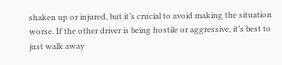shaken up or injured, but it’s crucial to avoid making the situation worse. If the other driver is being hostile or aggressive, it’s best to just walk away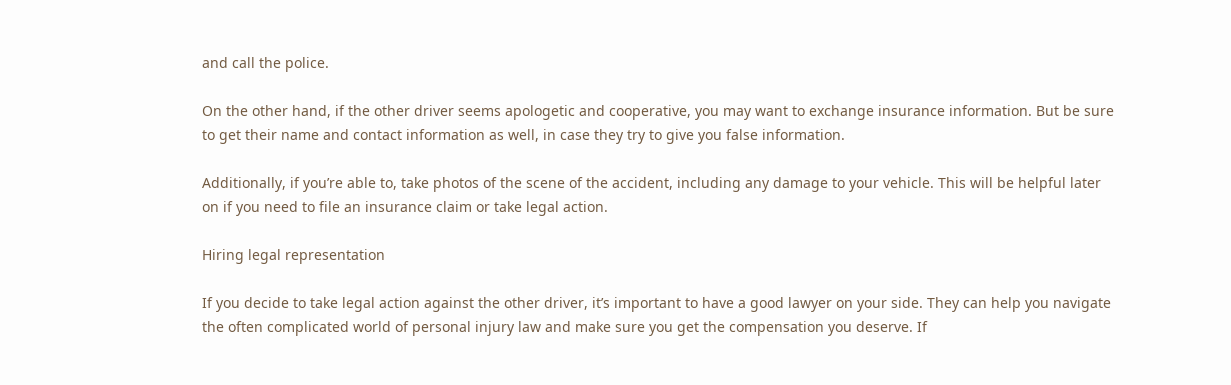and call the police.

On the other hand, if the other driver seems apologetic and cooperative, you may want to exchange insurance information. But be sure to get their name and contact information as well, in case they try to give you false information.

Additionally, if you’re able to, take photos of the scene of the accident, including any damage to your vehicle. This will be helpful later on if you need to file an insurance claim or take legal action.

Hiring legal representation

If you decide to take legal action against the other driver, it’s important to have a good lawyer on your side. They can help you navigate the often complicated world of personal injury law and make sure you get the compensation you deserve. If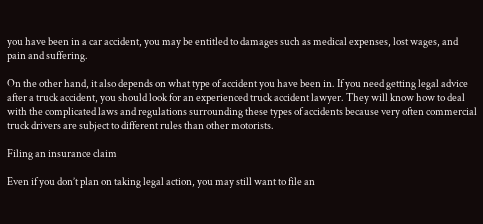you have been in a car accident, you may be entitled to damages such as medical expenses, lost wages, and pain and suffering.

On the other hand, it also depends on what type of accident you have been in. If you need getting legal advice after a truck accident, you should look for an experienced truck accident lawyer. They will know how to deal with the complicated laws and regulations surrounding these types of accidents because very often commercial truck drivers are subject to different rules than other motorists.

Filing an insurance claim

Even if you don’t plan on taking legal action, you may still want to file an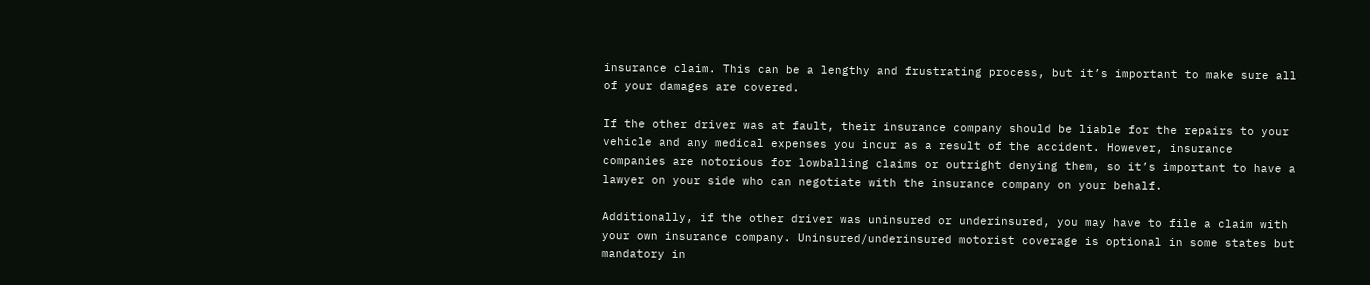insurance claim. This can be a lengthy and frustrating process, but it’s important to make sure all of your damages are covered.

If the other driver was at fault, their insurance company should be liable for the repairs to your vehicle and any medical expenses you incur as a result of the accident. However, insurance companies are notorious for lowballing claims or outright denying them, so it’s important to have a lawyer on your side who can negotiate with the insurance company on your behalf.

Additionally, if the other driver was uninsured or underinsured, you may have to file a claim with your own insurance company. Uninsured/underinsured motorist coverage is optional in some states but mandatory in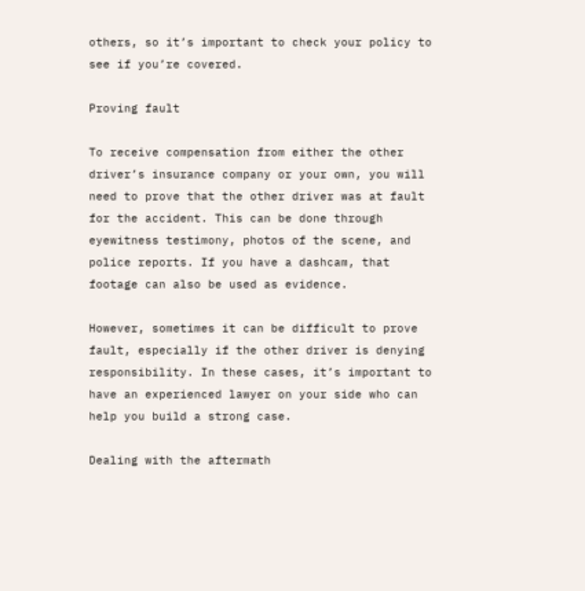others, so it’s important to check your policy to see if you’re covered.

Proving fault

To receive compensation from either the other driver’s insurance company or your own, you will need to prove that the other driver was at fault for the accident. This can be done through eyewitness testimony, photos of the scene, and police reports. If you have a dashcam, that footage can also be used as evidence.

However, sometimes it can be difficult to prove fault, especially if the other driver is denying responsibility. In these cases, it’s important to have an experienced lawyer on your side who can help you build a strong case.

Dealing with the aftermath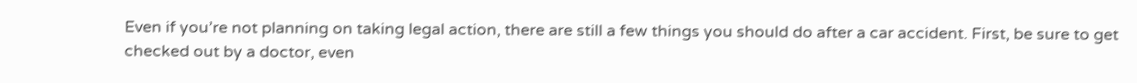Even if you’re not planning on taking legal action, there are still a few things you should do after a car accident. First, be sure to get checked out by a doctor, even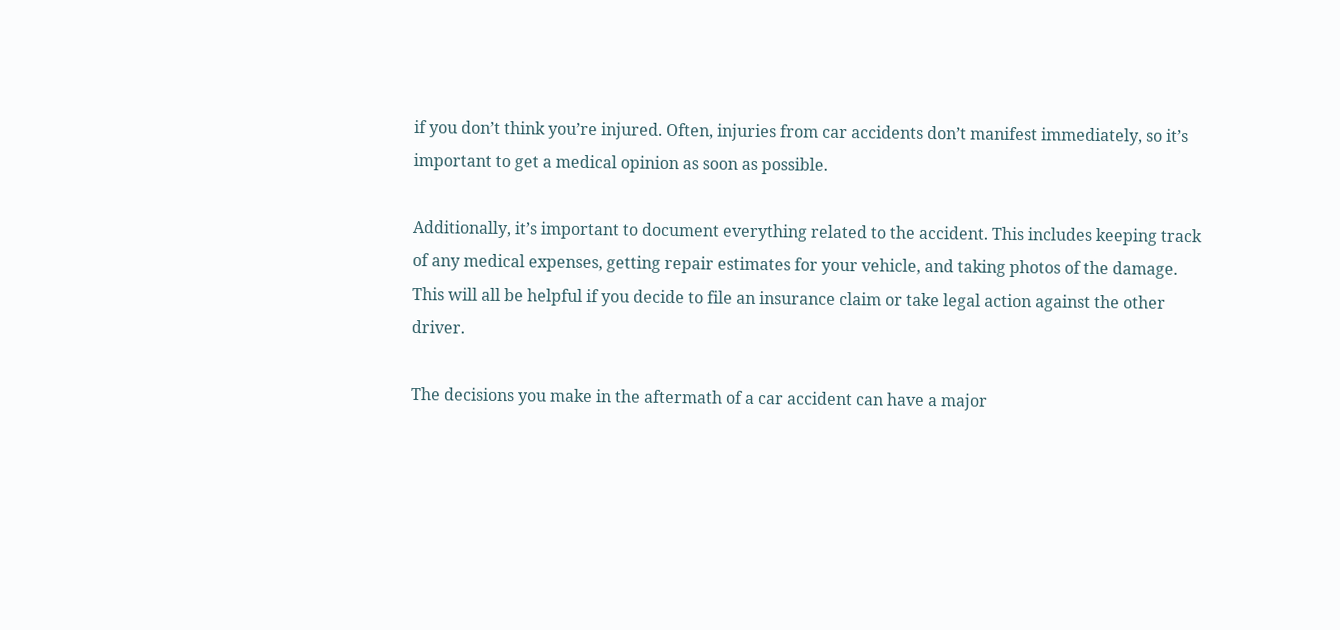if you don’t think you’re injured. Often, injuries from car accidents don’t manifest immediately, so it’s important to get a medical opinion as soon as possible.

Additionally, it’s important to document everything related to the accident. This includes keeping track of any medical expenses, getting repair estimates for your vehicle, and taking photos of the damage. This will all be helpful if you decide to file an insurance claim or take legal action against the other driver.

The decisions you make in the aftermath of a car accident can have a major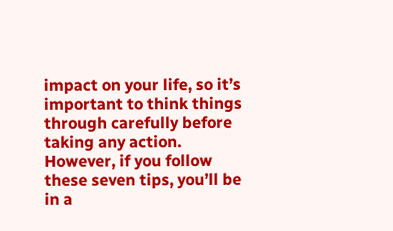impact on your life, so it’s important to think things through carefully before taking any action. However, if you follow these seven tips, you’ll be in a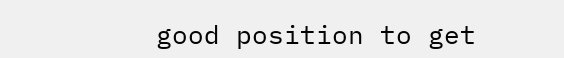good position to get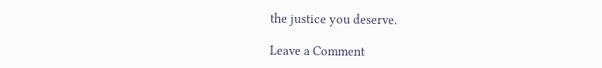the justice you deserve.

Leave a Comment